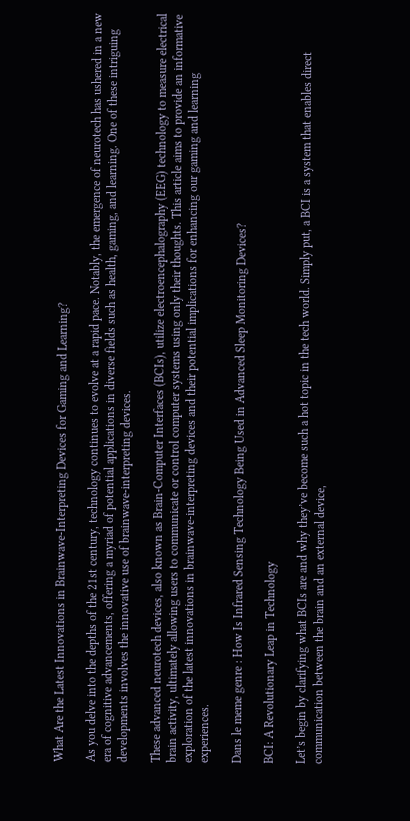What Are the Latest Innovations in Brainwave-Interpreting Devices for Gaming and Learning?

As you delve into the depths of the 21st century, technology continues to evolve at a rapid pace. Notably, the emergence of neurotech has ushered in a new era of cognitive advancements, offering a myriad of potential applications in diverse fields such as health, gaming, and learning. One of these intriguing developments involves the innovative use of brainwave-interpreting devices.

These advanced neurotech devices, also known as Brain-Computer Interfaces (BCIs), utilize electroencephalography (EEG) technology to measure electrical brain activity, ultimately allowing users to communicate or control computer systems using only their thoughts. This article aims to provide an informative exploration of the latest innovations in brainwave-interpreting devices and their potential implications for enhancing our gaming and learning experiences.

Dans le meme genre : How Is Infrared Sensing Technology Being Used in Advanced Sleep Monitoring Devices?

BCI: A Revolutionary Leap in Technology

Let’s begin by clarifying what BCIs are and why they’ve become such a hot topic in the tech world. Simply put, a BCI is a system that enables direct communication between the brain and an external device,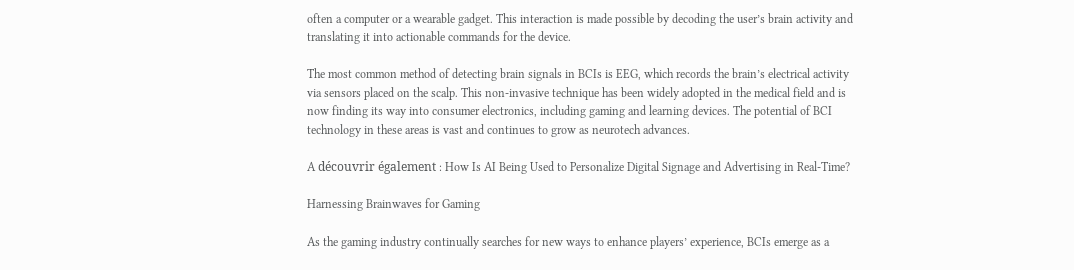often a computer or a wearable gadget. This interaction is made possible by decoding the user’s brain activity and translating it into actionable commands for the device.

The most common method of detecting brain signals in BCIs is EEG, which records the brain’s electrical activity via sensors placed on the scalp. This non-invasive technique has been widely adopted in the medical field and is now finding its way into consumer electronics, including gaming and learning devices. The potential of BCI technology in these areas is vast and continues to grow as neurotech advances.

A découvrir également : How Is AI Being Used to Personalize Digital Signage and Advertising in Real-Time?

Harnessing Brainwaves for Gaming

As the gaming industry continually searches for new ways to enhance players’ experience, BCIs emerge as a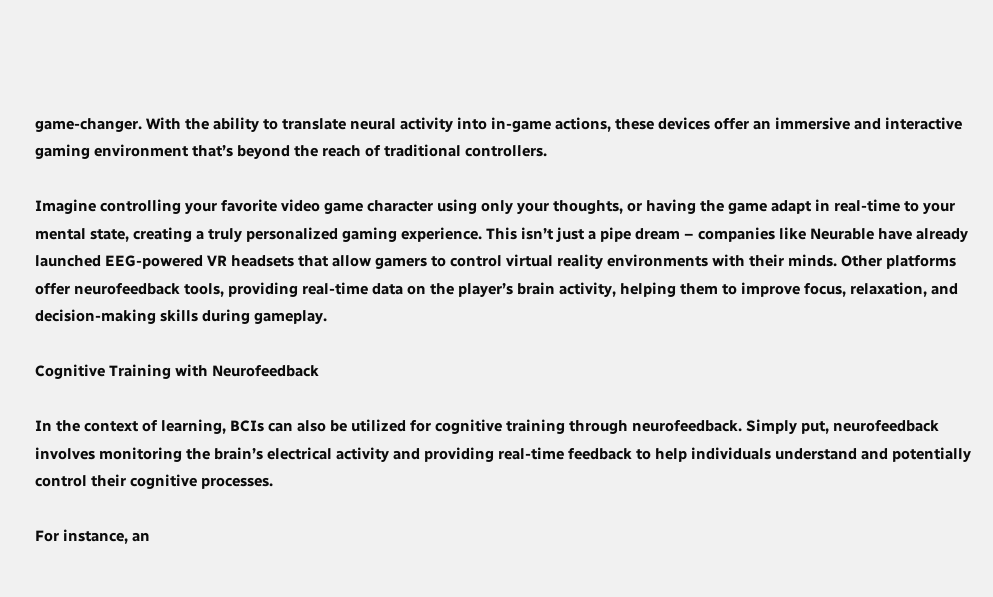game-changer. With the ability to translate neural activity into in-game actions, these devices offer an immersive and interactive gaming environment that’s beyond the reach of traditional controllers.

Imagine controlling your favorite video game character using only your thoughts, or having the game adapt in real-time to your mental state, creating a truly personalized gaming experience. This isn’t just a pipe dream – companies like Neurable have already launched EEG-powered VR headsets that allow gamers to control virtual reality environments with their minds. Other platforms offer neurofeedback tools, providing real-time data on the player’s brain activity, helping them to improve focus, relaxation, and decision-making skills during gameplay.

Cognitive Training with Neurofeedback

In the context of learning, BCIs can also be utilized for cognitive training through neurofeedback. Simply put, neurofeedback involves monitoring the brain’s electrical activity and providing real-time feedback to help individuals understand and potentially control their cognitive processes.

For instance, an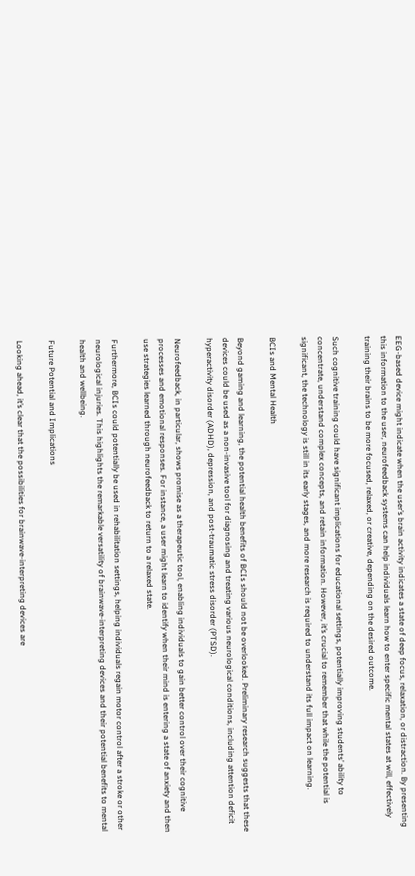EEG-based device might indicate when the user’s brain activity indicates a state of deep focus, relaxation, or distraction. By presenting this information to the user, neurofeedback systems can help individuals learn how to enter specific mental states at will, effectively training their brains to be more focused, relaxed, or creative, depending on the desired outcome.

Such cognitive training could have significant implications for educational settings, potentially improving students’ ability to concentrate, understand complex concepts, and retain information. However, it’s crucial to remember that while the potential is significant, the technology is still in its early stages, and more research is required to understand its full impact on learning.

BCIs and Mental Health

Beyond gaming and learning, the potential health benefits of BCIs should not be overlooked. Preliminary research suggests that these devices could be used as a non-invasive tool for diagnosing and treating various neurological conditions, including attention deficit hyperactivity disorder (ADHD), depression, and post-traumatic stress disorder (PTSD).

Neurofeedback, in particular, shows promise as a therapeutic tool, enabling individuals to gain better control over their cognitive processes and emotional responses. For instance, a user might learn to identify when their mind is entering a state of anxiety and then use strategies learned through neurofeedback to return to a relaxed state.

Furthermore, BCIs could potentially be used in rehabilitation settings, helping individuals regain motor control after a stroke or other neurological injuries. This highlights the remarkable versatility of brainwave-interpreting devices and their potential benefits to mental health and wellbeing.

Future Potential and Implications

Looking ahead, it’s clear that the possibilities for brainwave-interpreting devices are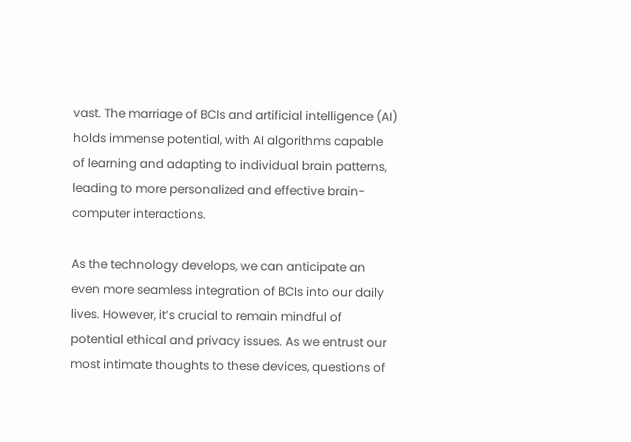vast. The marriage of BCIs and artificial intelligence (AI) holds immense potential, with AI algorithms capable of learning and adapting to individual brain patterns, leading to more personalized and effective brain-computer interactions.

As the technology develops, we can anticipate an even more seamless integration of BCIs into our daily lives. However, it’s crucial to remain mindful of potential ethical and privacy issues. As we entrust our most intimate thoughts to these devices, questions of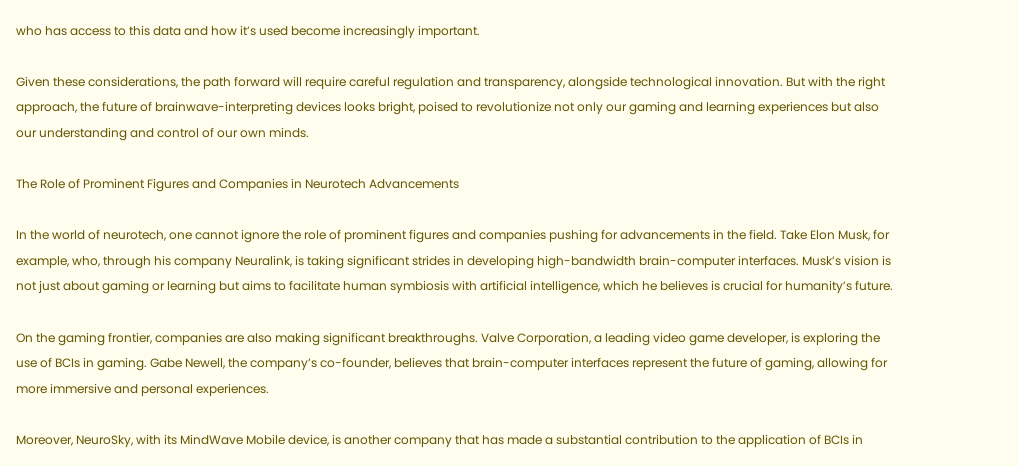who has access to this data and how it’s used become increasingly important.

Given these considerations, the path forward will require careful regulation and transparency, alongside technological innovation. But with the right approach, the future of brainwave-interpreting devices looks bright, poised to revolutionize not only our gaming and learning experiences but also our understanding and control of our own minds.

The Role of Prominent Figures and Companies in Neurotech Advancements

In the world of neurotech, one cannot ignore the role of prominent figures and companies pushing for advancements in the field. Take Elon Musk, for example, who, through his company Neuralink, is taking significant strides in developing high-bandwidth brain-computer interfaces. Musk’s vision is not just about gaming or learning but aims to facilitate human symbiosis with artificial intelligence, which he believes is crucial for humanity’s future.

On the gaming frontier, companies are also making significant breakthroughs. Valve Corporation, a leading video game developer, is exploring the use of BCIs in gaming. Gabe Newell, the company’s co-founder, believes that brain-computer interfaces represent the future of gaming, allowing for more immersive and personal experiences.

Moreover, NeuroSky, with its MindWave Mobile device, is another company that has made a substantial contribution to the application of BCIs in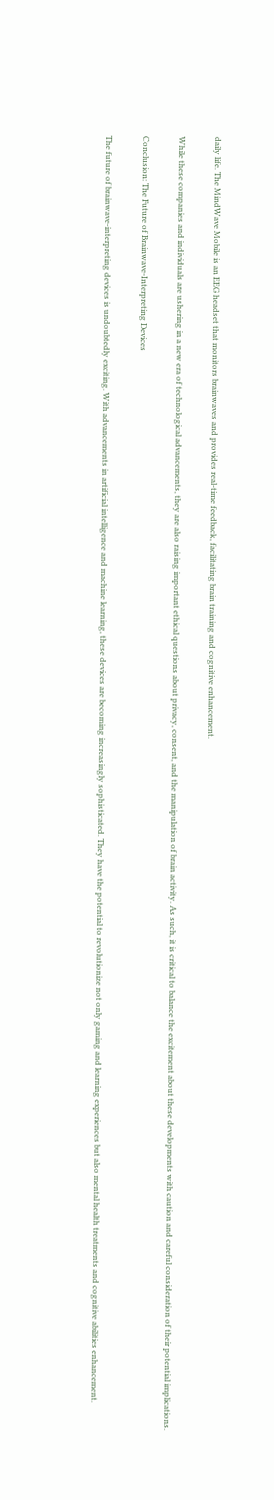daily life. The MindWave Mobile is an EEG headset that monitors brainwaves and provides real-time feedback, facilitating brain training and cognitive enhancement.

While these companies and individuals are ushering in a new era of technological advancements, they are also raising important ethical questions about privacy, consent, and the manipulation of brain activity. As such, it is critical to balance the excitement about these developments with caution and careful consideration of their potential implications.

Conclusion: The Future of Brainwave-Interpreting Devices

The future of brainwave-interpreting devices is undoubtedly exciting. With advancements in artificial intelligence and machine learning, these devices are becoming increasingly sophisticated. They have the potential to revolutionize not only gaming and learning experiences but also mental health treatments and cognitive abilities enhancement.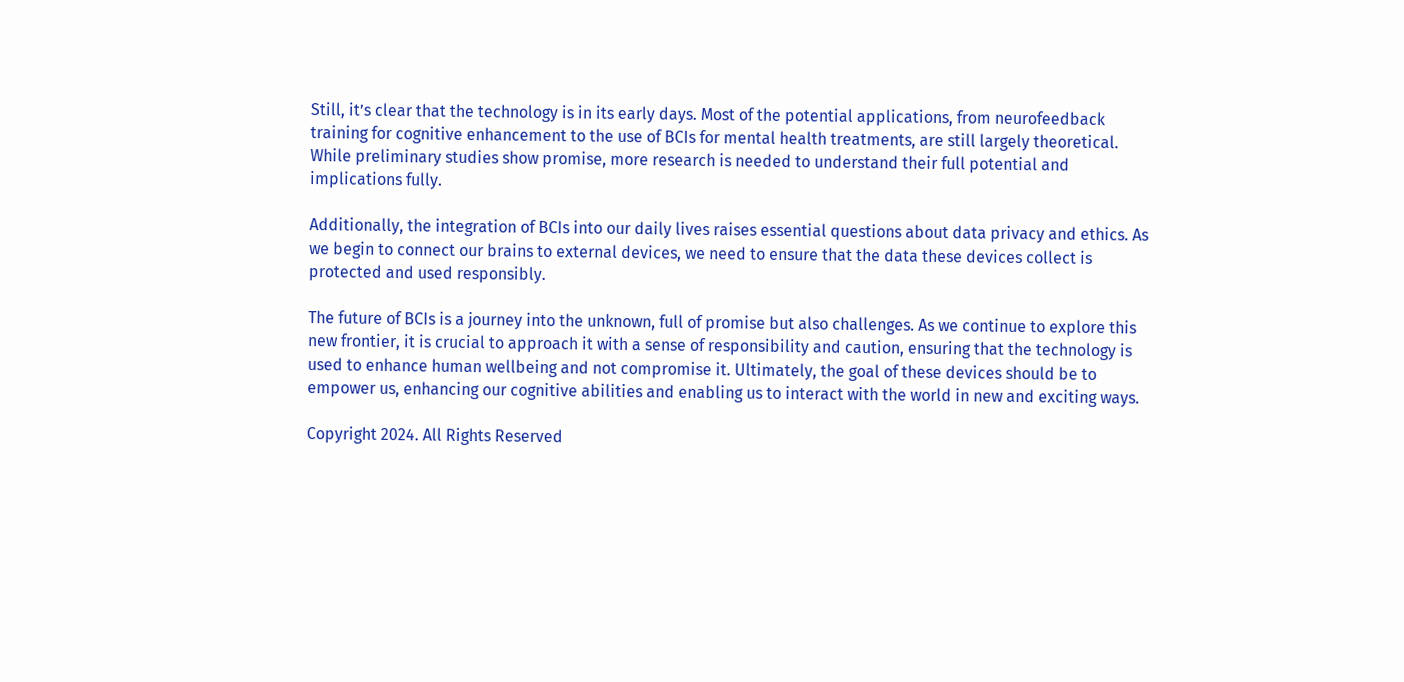Still, it’s clear that the technology is in its early days. Most of the potential applications, from neurofeedback training for cognitive enhancement to the use of BCIs for mental health treatments, are still largely theoretical. While preliminary studies show promise, more research is needed to understand their full potential and implications fully.

Additionally, the integration of BCIs into our daily lives raises essential questions about data privacy and ethics. As we begin to connect our brains to external devices, we need to ensure that the data these devices collect is protected and used responsibly.

The future of BCIs is a journey into the unknown, full of promise but also challenges. As we continue to explore this new frontier, it is crucial to approach it with a sense of responsibility and caution, ensuring that the technology is used to enhance human wellbeing and not compromise it. Ultimately, the goal of these devices should be to empower us, enhancing our cognitive abilities and enabling us to interact with the world in new and exciting ways.

Copyright 2024. All Rights Reserved